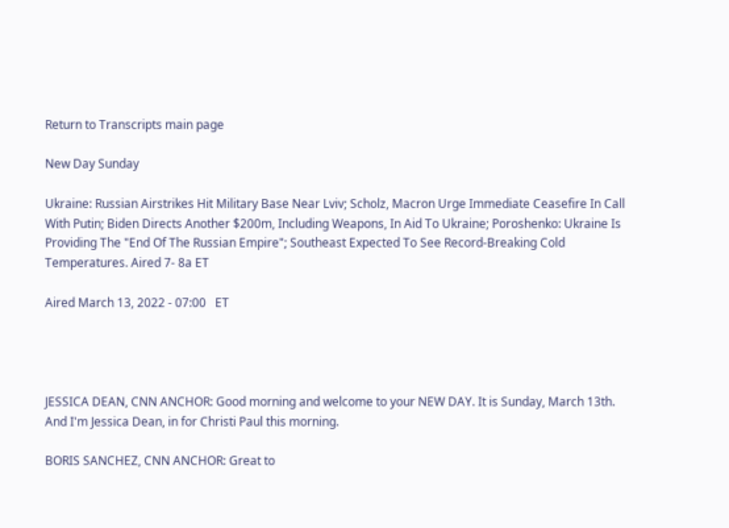Return to Transcripts main page

New Day Sunday

Ukraine: Russian Airstrikes Hit Military Base Near Lviv; Scholz, Macron Urge Immediate Ceasefire In Call With Putin; Biden Directs Another $200m, Including Weapons, In Aid To Ukraine; Poroshenko: Ukraine Is Providing The "End Of The Russian Empire"; Southeast Expected To See Record-Breaking Cold Temperatures. Aired 7- 8a ET

Aired March 13, 2022 - 07:00   ET




JESSICA DEAN, CNN ANCHOR: Good morning and welcome to your NEW DAY. It is Sunday, March 13th. And I'm Jessica Dean, in for Christi Paul this morning.

BORIS SANCHEZ, CNN ANCHOR: Great to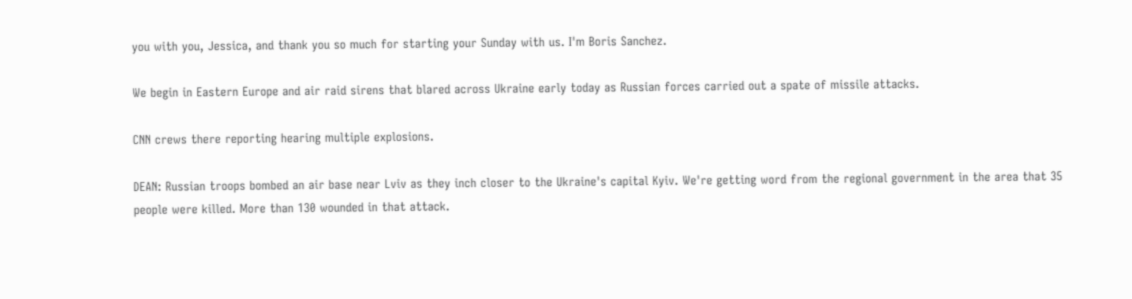you with you, Jessica, and thank you so much for starting your Sunday with us. I'm Boris Sanchez.

We begin in Eastern Europe and air raid sirens that blared across Ukraine early today as Russian forces carried out a spate of missile attacks.

CNN crews there reporting hearing multiple explosions.

DEAN: Russian troops bombed an air base near Lviv as they inch closer to the Ukraine's capital Kyiv. We're getting word from the regional government in the area that 35 people were killed. More than 130 wounded in that attack.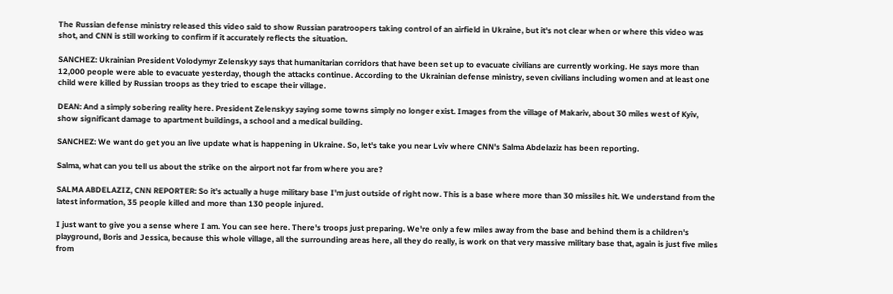The Russian defense ministry released this video said to show Russian paratroopers taking control of an airfield in Ukraine, but it's not clear when or where this video was shot, and CNN is still working to confirm if it accurately reflects the situation.

SANCHEZ: Ukrainian President Volodymyr Zelenskyy says that humanitarian corridors that have been set up to evacuate civilians are currently working. He says more than 12,000 people were able to evacuate yesterday, though the attacks continue. According to the Ukrainian defense ministry, seven civilians including women and at least one child were killed by Russian troops as they tried to escape their village.

DEAN: And a simply sobering reality here. President Zelenskyy saying some towns simply no longer exist. Images from the village of Makariv, about 30 miles west of Kyiv, show significant damage to apartment buildings, a school and a medical building.

SANCHEZ: We want do get you an live update what is happening in Ukraine. So, let's take you near Lviv where CNN's Salma Abdelaziz has been reporting.

Salma, what can you tell us about the strike on the airport not far from where you are?

SALMA ABDELAZIZ, CNN REPORTER: So it's actually a huge military base I'm just outside of right now. This is a base where more than 30 missiles hit. We understand from the latest information, 35 people killed and more than 130 people injured.

I just want to give you a sense where I am. You can see here. There's troops just preparing. We're only a few miles away from the base and behind them is a children's playground, Boris and Jessica, because this whole village, all the surrounding areas here, all they do really, is work on that very massive military base that, again is just five miles from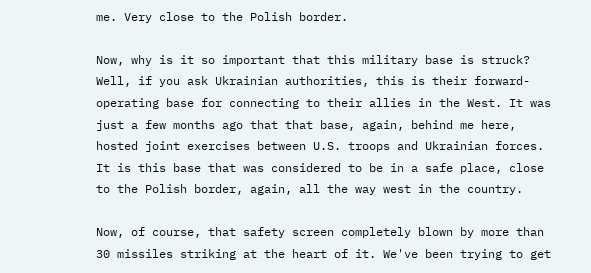me. Very close to the Polish border.

Now, why is it so important that this military base is struck? Well, if you ask Ukrainian authorities, this is their forward-operating base for connecting to their allies in the West. It was just a few months ago that that base, again, behind me here, hosted joint exercises between U.S. troops and Ukrainian forces. It is this base that was considered to be in a safe place, close to the Polish border, again, all the way west in the country.

Now, of course, that safety screen completely blown by more than 30 missiles striking at the heart of it. We've been trying to get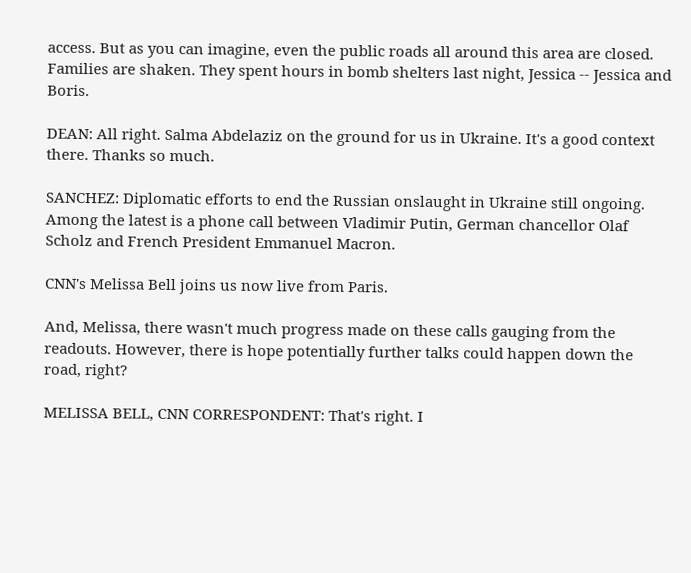access. But as you can imagine, even the public roads all around this area are closed. Families are shaken. They spent hours in bomb shelters last night, Jessica -- Jessica and Boris.

DEAN: All right. Salma Abdelaziz on the ground for us in Ukraine. It's a good context there. Thanks so much.

SANCHEZ: Diplomatic efforts to end the Russian onslaught in Ukraine still ongoing. Among the latest is a phone call between Vladimir Putin, German chancellor Olaf Scholz and French President Emmanuel Macron.

CNN's Melissa Bell joins us now live from Paris.

And, Melissa, there wasn't much progress made on these calls gauging from the readouts. However, there is hope potentially further talks could happen down the road, right?

MELISSA BELL, CNN CORRESPONDENT: That's right. I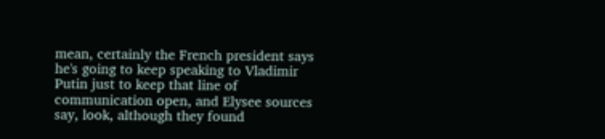mean, certainly the French president says he's going to keep speaking to Vladimir Putin just to keep that line of communication open, and Elysee sources say, look, although they found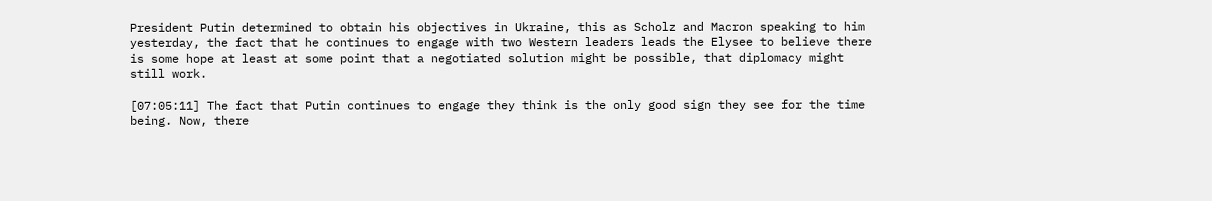President Putin determined to obtain his objectives in Ukraine, this as Scholz and Macron speaking to him yesterday, the fact that he continues to engage with two Western leaders leads the Elysee to believe there is some hope at least at some point that a negotiated solution might be possible, that diplomacy might still work.

[07:05:11] The fact that Putin continues to engage they think is the only good sign they see for the time being. Now, there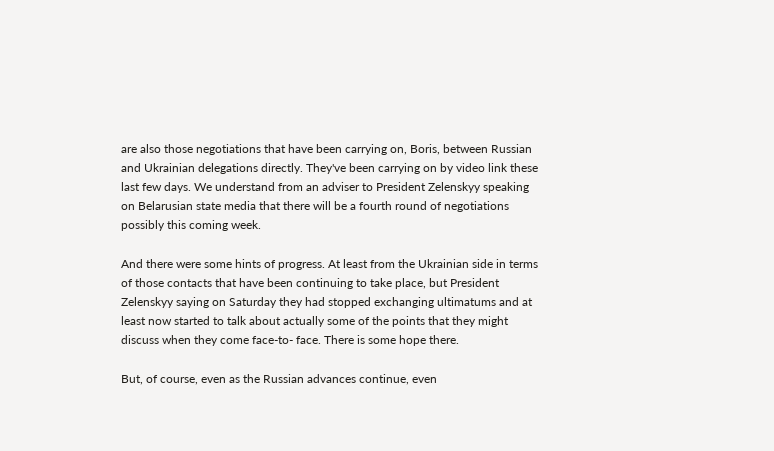are also those negotiations that have been carrying on, Boris, between Russian and Ukrainian delegations directly. They've been carrying on by video link these last few days. We understand from an adviser to President Zelenskyy speaking on Belarusian state media that there will be a fourth round of negotiations possibly this coming week.

And there were some hints of progress. At least from the Ukrainian side in terms of those contacts that have been continuing to take place, but President Zelenskyy saying on Saturday they had stopped exchanging ultimatums and at least now started to talk about actually some of the points that they might discuss when they come face-to- face. There is some hope there.

But, of course, even as the Russian advances continue, even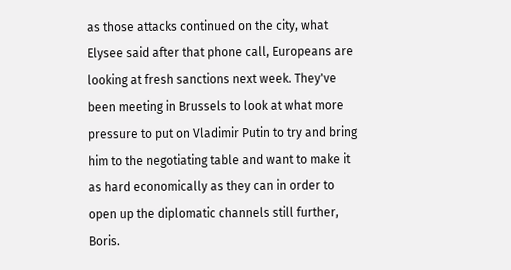as those attacks continued on the city, what Elysee said after that phone call, Europeans are looking at fresh sanctions next week. They've been meeting in Brussels to look at what more pressure to put on Vladimir Putin to try and bring him to the negotiating table and want to make it as hard economically as they can in order to open up the diplomatic channels still further, Boris.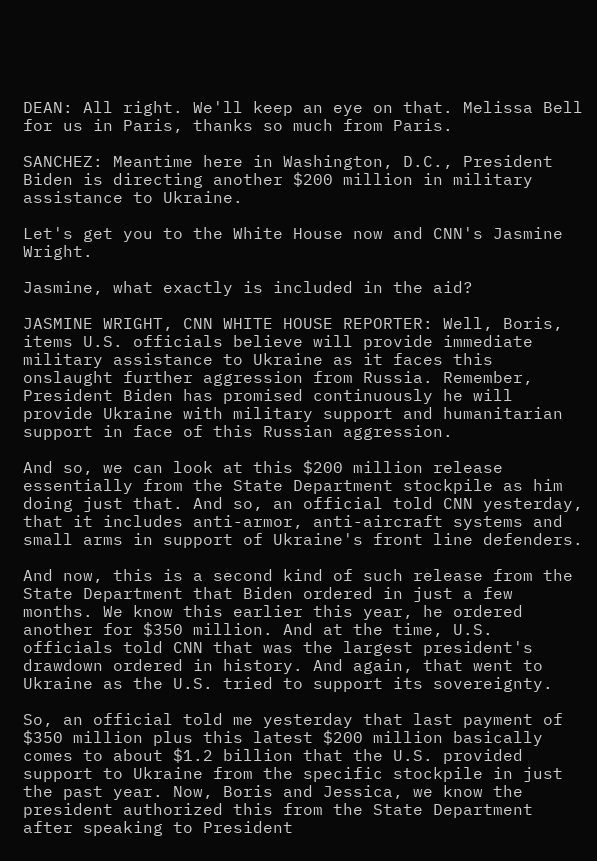DEAN: All right. We'll keep an eye on that. Melissa Bell for us in Paris, thanks so much from Paris.

SANCHEZ: Meantime here in Washington, D.C., President Biden is directing another $200 million in military assistance to Ukraine.

Let's get you to the White House now and CNN's Jasmine Wright.

Jasmine, what exactly is included in the aid?

JASMINE WRIGHT, CNN WHITE HOUSE REPORTER: Well, Boris, items U.S. officials believe will provide immediate military assistance to Ukraine as it faces this onslaught further aggression from Russia. Remember, President Biden has promised continuously he will provide Ukraine with military support and humanitarian support in face of this Russian aggression.

And so, we can look at this $200 million release essentially from the State Department stockpile as him doing just that. And so, an official told CNN yesterday, that it includes anti-armor, anti-aircraft systems and small arms in support of Ukraine's front line defenders.

And now, this is a second kind of such release from the State Department that Biden ordered in just a few months. We know this earlier this year, he ordered another for $350 million. And at the time, U.S. officials told CNN that was the largest president's drawdown ordered in history. And again, that went to Ukraine as the U.S. tried to support its sovereignty.

So, an official told me yesterday that last payment of $350 million plus this latest $200 million basically comes to about $1.2 billion that the U.S. provided support to Ukraine from the specific stockpile in just the past year. Now, Boris and Jessica, we know the president authorized this from the State Department after speaking to President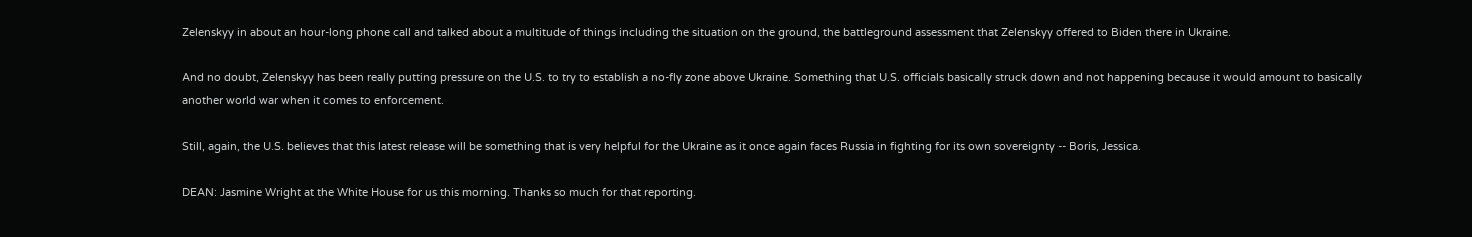Zelenskyy in about an hour-long phone call and talked about a multitude of things including the situation on the ground, the battleground assessment that Zelenskyy offered to Biden there in Ukraine.

And no doubt, Zelenskyy has been really putting pressure on the U.S. to try to establish a no-fly zone above Ukraine. Something that U.S. officials basically struck down and not happening because it would amount to basically another world war when it comes to enforcement.

Still, again, the U.S. believes that this latest release will be something that is very helpful for the Ukraine as it once again faces Russia in fighting for its own sovereignty -- Boris, Jessica.

DEAN: Jasmine Wright at the White House for us this morning. Thanks so much for that reporting.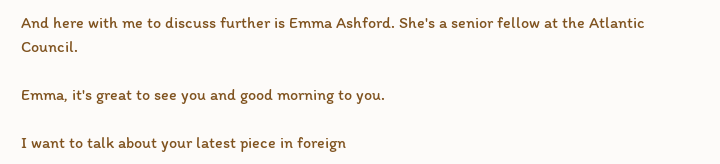And here with me to discuss further is Emma Ashford. She's a senior fellow at the Atlantic Council.

Emma, it's great to see you and good morning to you.

I want to talk about your latest piece in foreign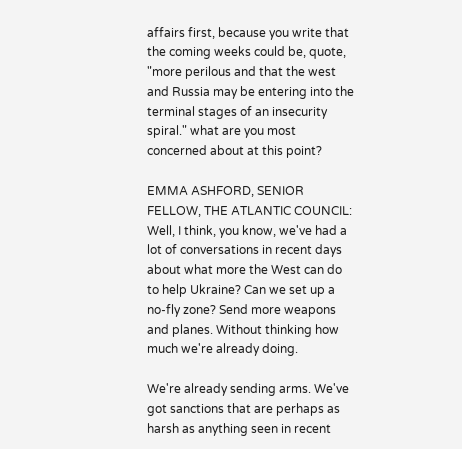affairs first, because you write that the coming weeks could be, quote, "more perilous and that the west and Russia may be entering into the terminal stages of an insecurity spiral." what are you most concerned about at this point?

EMMA ASHFORD, SENIOR FELLOW, THE ATLANTIC COUNCIL: Well, I think, you know, we've had a lot of conversations in recent days about what more the West can do to help Ukraine? Can we set up a no-fly zone? Send more weapons and planes. Without thinking how much we're already doing.

We're already sending arms. We've got sanctions that are perhaps as harsh as anything seen in recent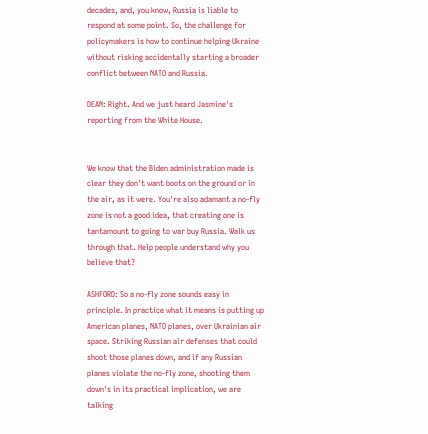decades, and, you know, Russia is liable to respond at some point. So, the challenge for policymakers is how to continue helping Ukraine without risking accidentally starting a broader conflict between NATO and Russia.

DEAN: Right. And we just heard Jasmine's reporting from the White House.


We know that the Biden administration made is clear they don't want boots on the ground or in the air, as it were. You're also adamant a no-fly zone is not a good idea, that creating one is tantamount to going to war buy Russia. Walk us through that. Help people understand why you believe that?

ASHFORD: So a no-fly zone sounds easy in principle. In practice what it means is putting up American planes, NATO planes, over Ukrainian air space. Striking Russian air defenses that could shoot those planes down, and if any Russian planes violate the no-fly zone, shooting them down's in its practical implication, we are talking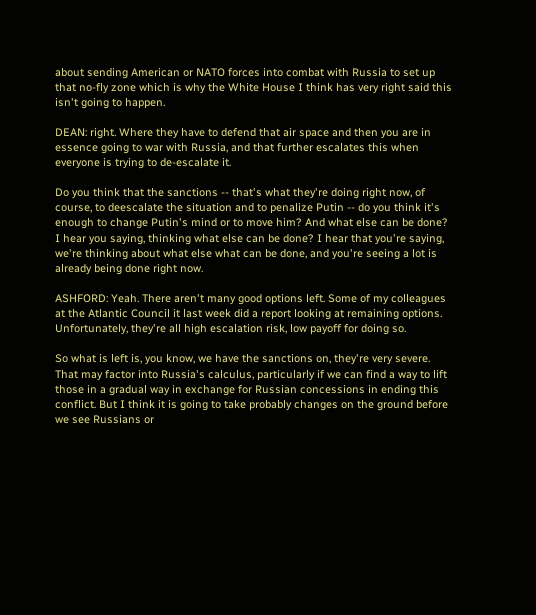about sending American or NATO forces into combat with Russia to set up that no-fly zone which is why the White House I think has very right said this isn't going to happen.

DEAN: right. Where they have to defend that air space and then you are in essence going to war with Russia, and that further escalates this when everyone is trying to de-escalate it.

Do you think that the sanctions -- that's what they're doing right now, of course, to deescalate the situation and to penalize Putin -- do you think it's enough to change Putin's mind or to move him? And what else can be done? I hear you saying, thinking what else can be done? I hear that you're saying, we're thinking about what else what can be done, and you're seeing a lot is already being done right now.

ASHFORD: Yeah. There aren't many good options left. Some of my colleagues at the Atlantic Council it last week did a report looking at remaining options. Unfortunately, they're all high escalation risk, low payoff for doing so.

So what is left is, you know, we have the sanctions on, they're very severe. That may factor into Russia's calculus, particularly if we can find a way to lift those in a gradual way in exchange for Russian concessions in ending this conflict. But I think it is going to take probably changes on the ground before we see Russians or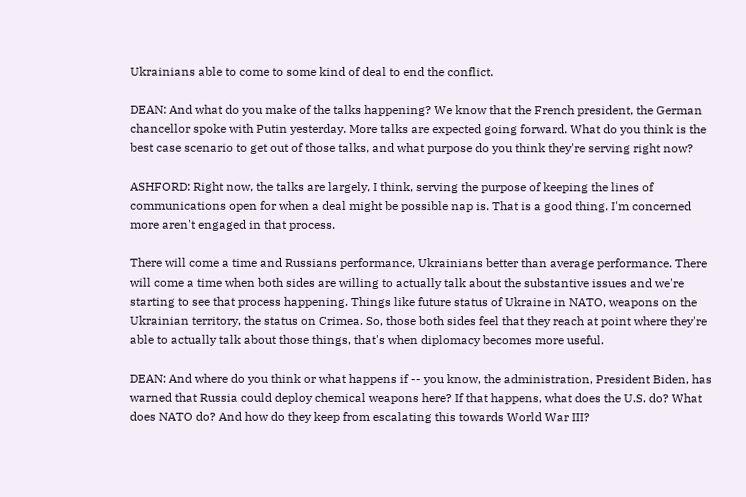Ukrainians able to come to some kind of deal to end the conflict.

DEAN: And what do you make of the talks happening? We know that the French president, the German chancellor spoke with Putin yesterday. More talks are expected going forward. What do you think is the best case scenario to get out of those talks, and what purpose do you think they're serving right now?

ASHFORD: Right now, the talks are largely, I think, serving the purpose of keeping the lines of communications open for when a deal might be possible nap is. That is a good thing. I'm concerned more aren't engaged in that process.

There will come a time and Russians performance, Ukrainians better than average performance. There will come a time when both sides are willing to actually talk about the substantive issues and we're starting to see that process happening. Things like future status of Ukraine in NATO, weapons on the Ukrainian territory, the status on Crimea. So, those both sides feel that they reach at point where they're able to actually talk about those things, that's when diplomacy becomes more useful.

DEAN: And where do you think or what happens if -- you know, the administration, President Biden, has warned that Russia could deploy chemical weapons here? If that happens, what does the U.S. do? What does NATO do? And how do they keep from escalating this towards World War III?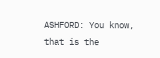ASHFORD: You know, that is the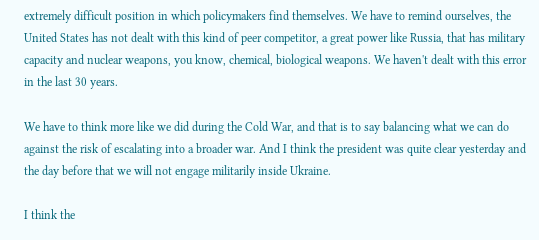extremely difficult position in which policymakers find themselves. We have to remind ourselves, the United States has not dealt with this kind of peer competitor, a great power like Russia, that has military capacity and nuclear weapons, you know, chemical, biological weapons. We haven't dealt with this error in the last 30 years.

We have to think more like we did during the Cold War, and that is to say balancing what we can do against the risk of escalating into a broader war. And I think the president was quite clear yesterday and the day before that we will not engage militarily inside Ukraine.

I think the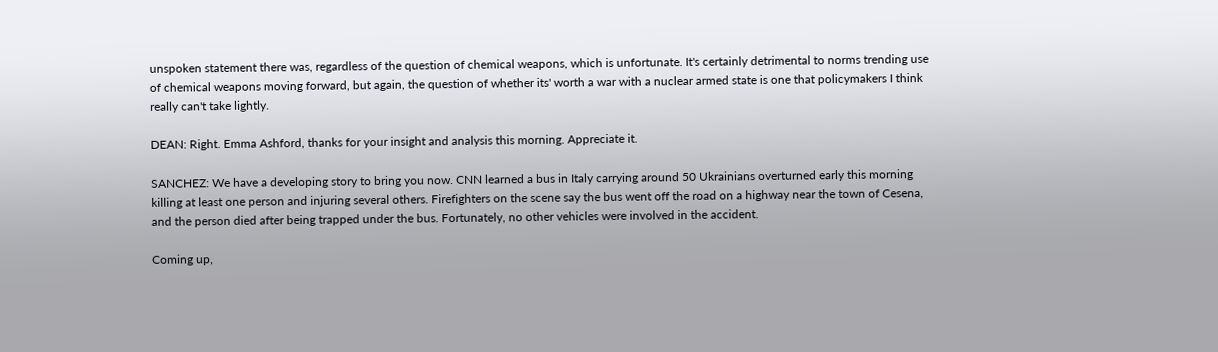unspoken statement there was, regardless of the question of chemical weapons, which is unfortunate. It's certainly detrimental to norms trending use of chemical weapons moving forward, but again, the question of whether its' worth a war with a nuclear armed state is one that policymakers I think really can't take lightly.

DEAN: Right. Emma Ashford, thanks for your insight and analysis this morning. Appreciate it.

SANCHEZ: We have a developing story to bring you now. CNN learned a bus in Italy carrying around 50 Ukrainians overturned early this morning killing at least one person and injuring several others. Firefighters on the scene say the bus went off the road on a highway near the town of Cesena, and the person died after being trapped under the bus. Fortunately, no other vehicles were involved in the accident.

Coming up,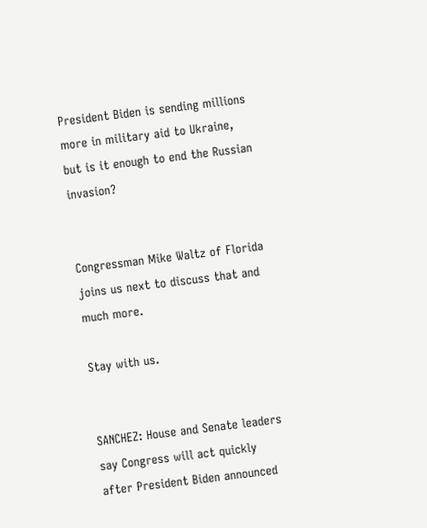President Biden is sending millions more in military aid to Ukraine, but is it enough to end the Russian invasion?


Congressman Mike Waltz of Florida joins us next to discuss that and much more.

Stay with us.


SANCHEZ: House and Senate leaders say Congress will act quickly after President Biden announced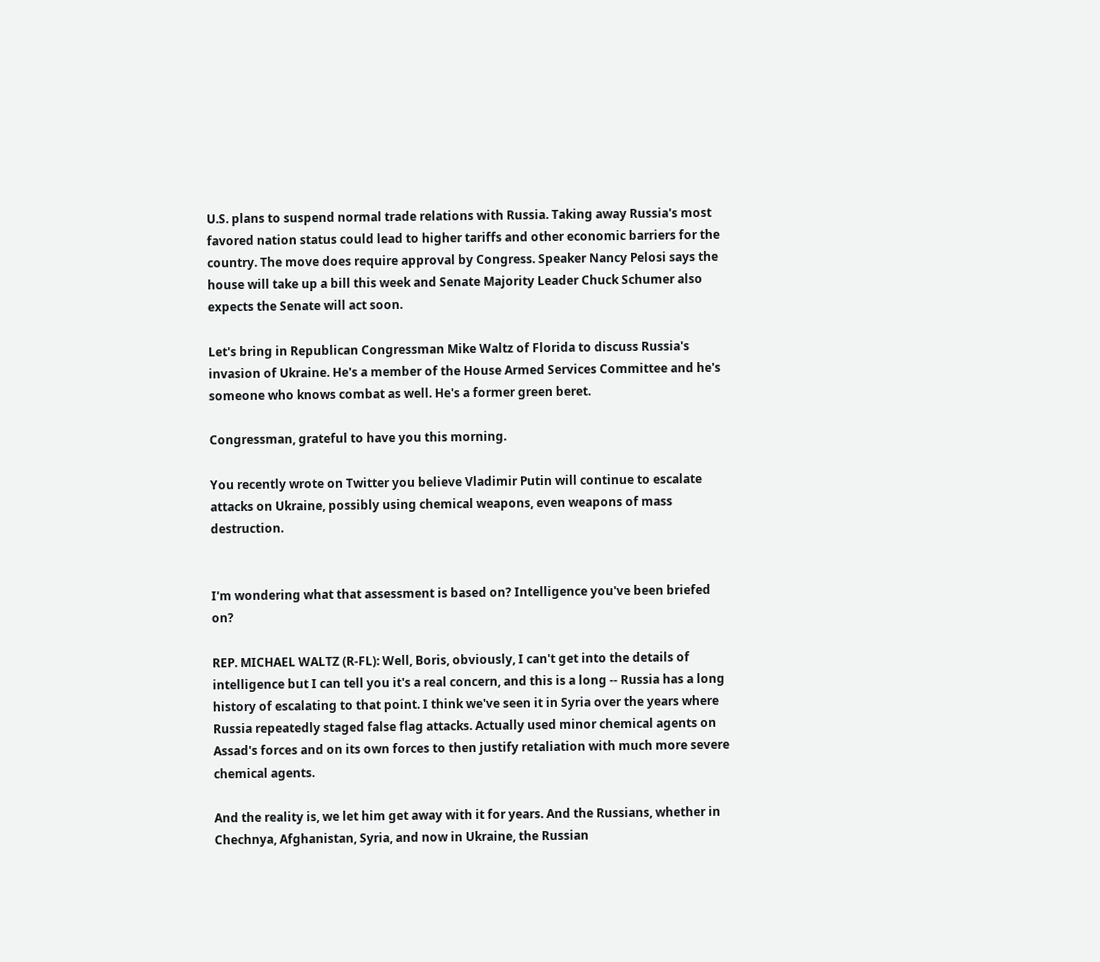U.S. plans to suspend normal trade relations with Russia. Taking away Russia's most favored nation status could lead to higher tariffs and other economic barriers for the country. The move does require approval by Congress. Speaker Nancy Pelosi says the house will take up a bill this week and Senate Majority Leader Chuck Schumer also expects the Senate will act soon.

Let's bring in Republican Congressman Mike Waltz of Florida to discuss Russia's invasion of Ukraine. He's a member of the House Armed Services Committee and he's someone who knows combat as well. He's a former green beret.

Congressman, grateful to have you this morning.

You recently wrote on Twitter you believe Vladimir Putin will continue to escalate attacks on Ukraine, possibly using chemical weapons, even weapons of mass destruction.


I'm wondering what that assessment is based on? Intelligence you've been briefed on?

REP. MICHAEL WALTZ (R-FL): Well, Boris, obviously, I can't get into the details of intelligence but I can tell you it's a real concern, and this is a long -- Russia has a long history of escalating to that point. I think we've seen it in Syria over the years where Russia repeatedly staged false flag attacks. Actually used minor chemical agents on Assad's forces and on its own forces to then justify retaliation with much more severe chemical agents.

And the reality is, we let him get away with it for years. And the Russians, whether in Chechnya, Afghanistan, Syria, and now in Ukraine, the Russian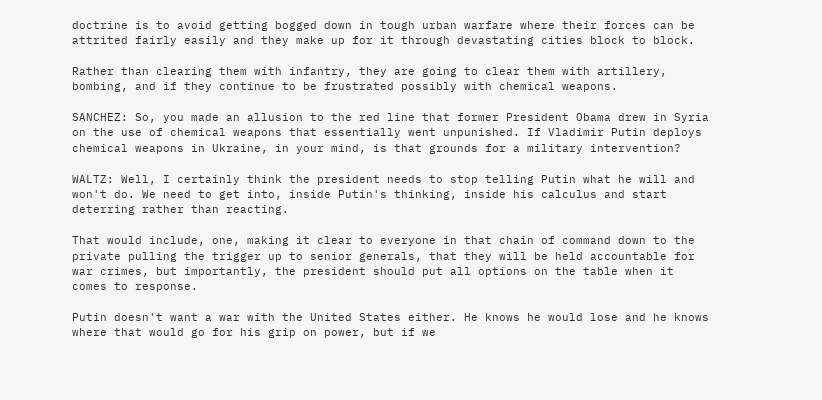doctrine is to avoid getting bogged down in tough urban warfare where their forces can be attrited fairly easily and they make up for it through devastating cities block to block.

Rather than clearing them with infantry, they are going to clear them with artillery, bombing, and if they continue to be frustrated possibly with chemical weapons.

SANCHEZ: So, you made an allusion to the red line that former President Obama drew in Syria on the use of chemical weapons that essentially went unpunished. If Vladimir Putin deploys chemical weapons in Ukraine, in your mind, is that grounds for a military intervention?

WALTZ: Well, I certainly think the president needs to stop telling Putin what he will and won't do. We need to get into, inside Putin's thinking, inside his calculus and start deterring rather than reacting.

That would include, one, making it clear to everyone in that chain of command down to the private pulling the trigger up to senior generals, that they will be held accountable for war crimes, but importantly, the president should put all options on the table when it comes to response.

Putin doesn't want a war with the United States either. He knows he would lose and he knows where that would go for his grip on power, but if we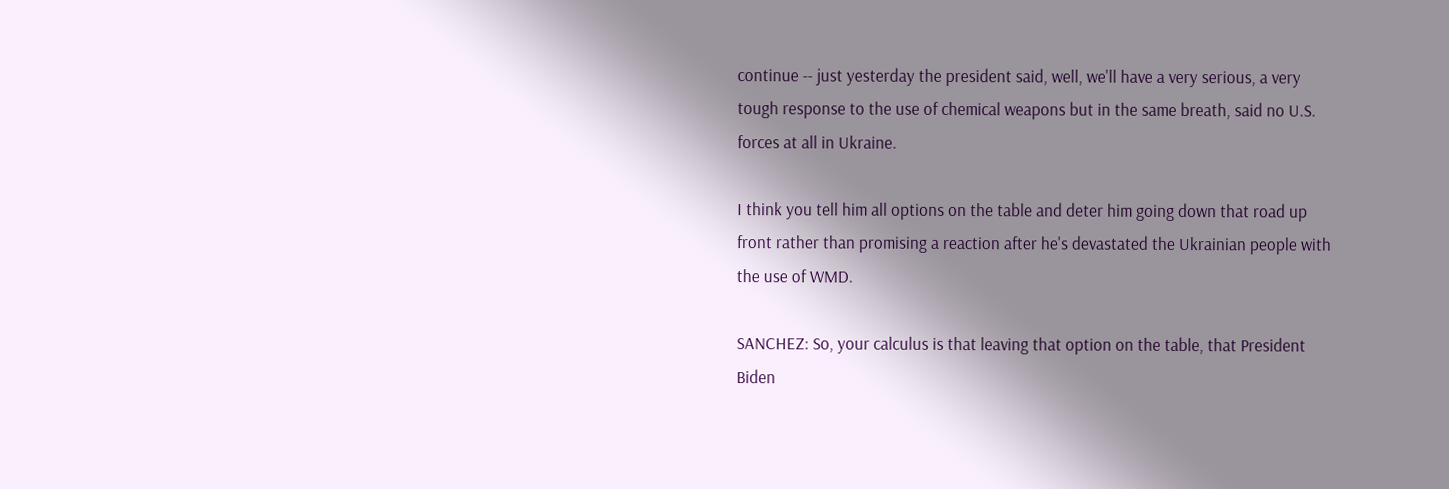continue -- just yesterday the president said, well, we'll have a very serious, a very tough response to the use of chemical weapons but in the same breath, said no U.S. forces at all in Ukraine.

I think you tell him all options on the table and deter him going down that road up front rather than promising a reaction after he's devastated the Ukrainian people with the use of WMD.

SANCHEZ: So, your calculus is that leaving that option on the table, that President Biden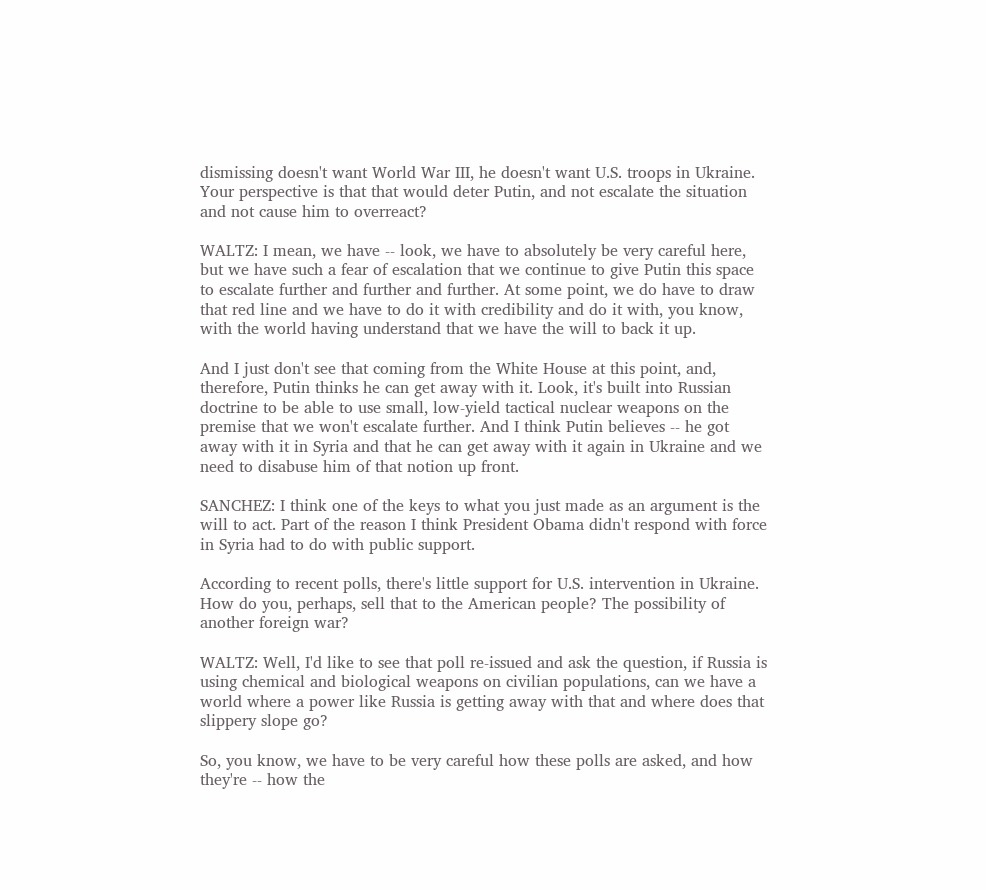dismissing doesn't want World War III, he doesn't want U.S. troops in Ukraine. Your perspective is that that would deter Putin, and not escalate the situation and not cause him to overreact?

WALTZ: I mean, we have -- look, we have to absolutely be very careful here, but we have such a fear of escalation that we continue to give Putin this space to escalate further and further and further. At some point, we do have to draw that red line and we have to do it with credibility and do it with, you know, with the world having understand that we have the will to back it up.

And I just don't see that coming from the White House at this point, and, therefore, Putin thinks he can get away with it. Look, it's built into Russian doctrine to be able to use small, low-yield tactical nuclear weapons on the premise that we won't escalate further. And I think Putin believes -- he got away with it in Syria and that he can get away with it again in Ukraine and we need to disabuse him of that notion up front.

SANCHEZ: I think one of the keys to what you just made as an argument is the will to act. Part of the reason I think President Obama didn't respond with force in Syria had to do with public support.

According to recent polls, there's little support for U.S. intervention in Ukraine. How do you, perhaps, sell that to the American people? The possibility of another foreign war?

WALTZ: Well, I'd like to see that poll re-issued and ask the question, if Russia is using chemical and biological weapons on civilian populations, can we have a world where a power like Russia is getting away with that and where does that slippery slope go?

So, you know, we have to be very careful how these polls are asked, and how they're -- how the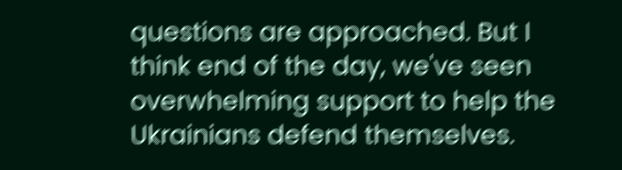questions are approached. But I think end of the day, we've seen overwhelming support to help the Ukrainians defend themselves.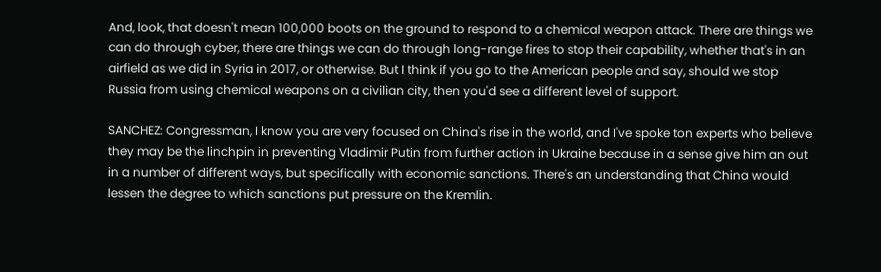And, look, that doesn't mean 100,000 boots on the ground to respond to a chemical weapon attack. There are things we can do through cyber, there are things we can do through long-range fires to stop their capability, whether that's in an airfield as we did in Syria in 2017, or otherwise. But I think if you go to the American people and say, should we stop Russia from using chemical weapons on a civilian city, then you'd see a different level of support.

SANCHEZ: Congressman, I know you are very focused on China's rise in the world, and I've spoke ton experts who believe they may be the linchpin in preventing Vladimir Putin from further action in Ukraine because in a sense give him an out in a number of different ways, but specifically with economic sanctions. There's an understanding that China would lessen the degree to which sanctions put pressure on the Kremlin.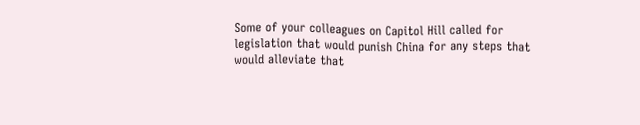Some of your colleagues on Capitol Hill called for legislation that would punish China for any steps that would alleviate that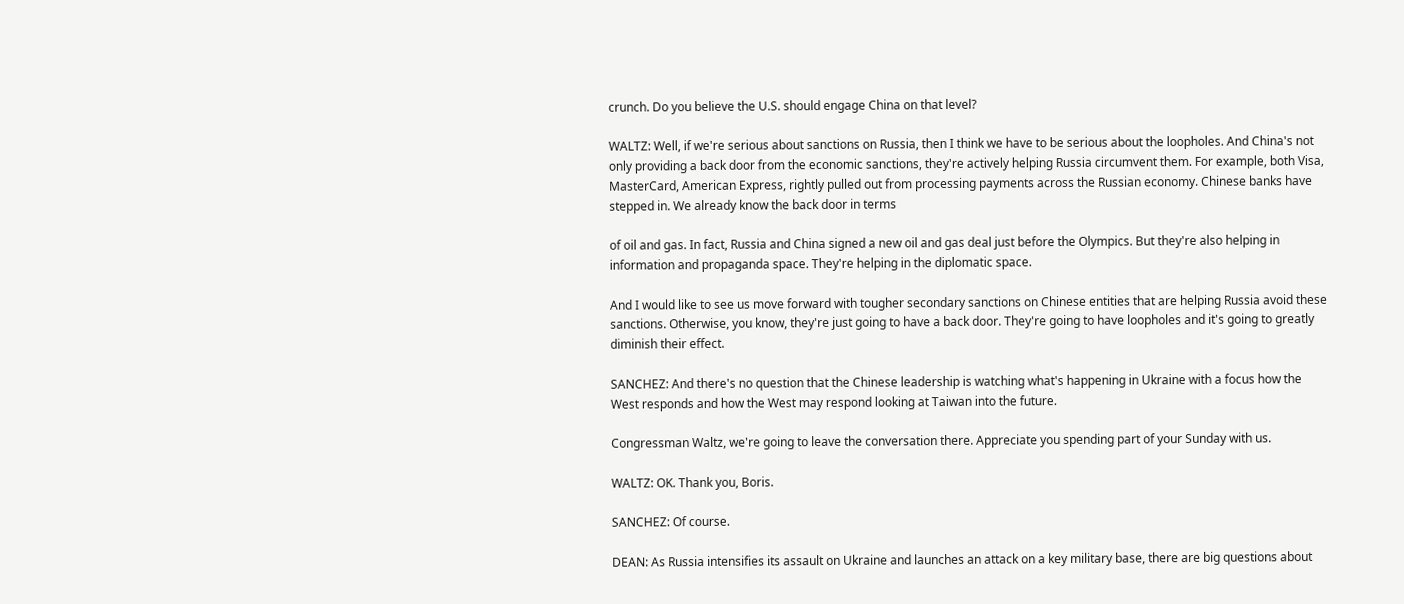crunch. Do you believe the U.S. should engage China on that level?

WALTZ: Well, if we're serious about sanctions on Russia, then I think we have to be serious about the loopholes. And China's not only providing a back door from the economic sanctions, they're actively helping Russia circumvent them. For example, both Visa, MasterCard, American Express, rightly pulled out from processing payments across the Russian economy. Chinese banks have stepped in. We already know the back door in terms

of oil and gas. In fact, Russia and China signed a new oil and gas deal just before the Olympics. But they're also helping in information and propaganda space. They're helping in the diplomatic space.

And I would like to see us move forward with tougher secondary sanctions on Chinese entities that are helping Russia avoid these sanctions. Otherwise, you know, they're just going to have a back door. They're going to have loopholes and it's going to greatly diminish their effect.

SANCHEZ: And there's no question that the Chinese leadership is watching what's happening in Ukraine with a focus how the West responds and how the West may respond looking at Taiwan into the future.

Congressman Waltz, we're going to leave the conversation there. Appreciate you spending part of your Sunday with us.

WALTZ: OK. Thank you, Boris.

SANCHEZ: Of course.

DEAN: As Russia intensifies its assault on Ukraine and launches an attack on a key military base, there are big questions about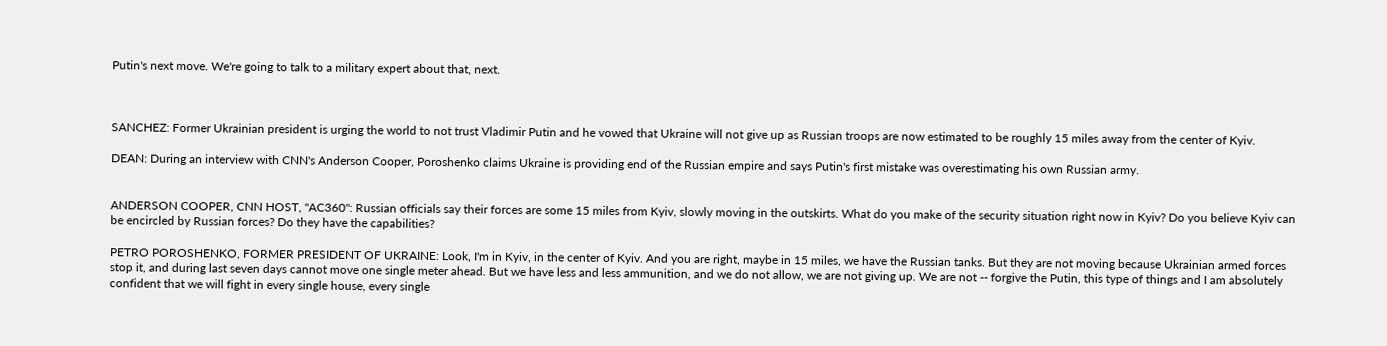Putin's next move. We're going to talk to a military expert about that, next.



SANCHEZ: Former Ukrainian president is urging the world to not trust Vladimir Putin and he vowed that Ukraine will not give up as Russian troops are now estimated to be roughly 15 miles away from the center of Kyiv.

DEAN: During an interview with CNN's Anderson Cooper, Poroshenko claims Ukraine is providing end of the Russian empire and says Putin's first mistake was overestimating his own Russian army.


ANDERSON COOPER, CNN HOST, "AC360": Russian officials say their forces are some 15 miles from Kyiv, slowly moving in the outskirts. What do you make of the security situation right now in Kyiv? Do you believe Kyiv can be encircled by Russian forces? Do they have the capabilities?

PETRO POROSHENKO, FORMER PRESIDENT OF UKRAINE: Look, I'm in Kyiv, in the center of Kyiv. And you are right, maybe in 15 miles, we have the Russian tanks. But they are not moving because Ukrainian armed forces stop it, and during last seven days cannot move one single meter ahead. But we have less and less ammunition, and we do not allow, we are not giving up. We are not -- forgive the Putin, this type of things and I am absolutely confident that we will fight in every single house, every single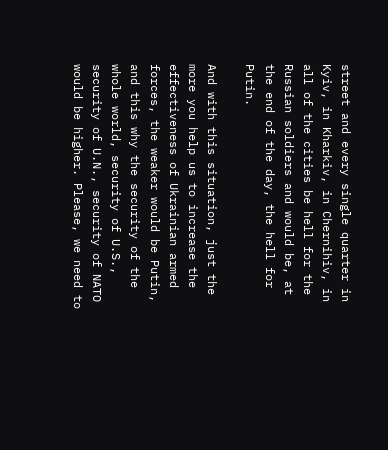street and every single quarter in Kyiv, in Kharkiv, in Chernihiv, in all of the cities be hell for the Russian soldiers and would be, at the end of the day, the hell for Putin.

And with this situation, just the more you help us to increase the effectiveness of Ukrainian armed forces, the weaker would be Putin, and this why the security of the whole world, security of U.S., security of U.N., security of NATO would be higher. Please, we need to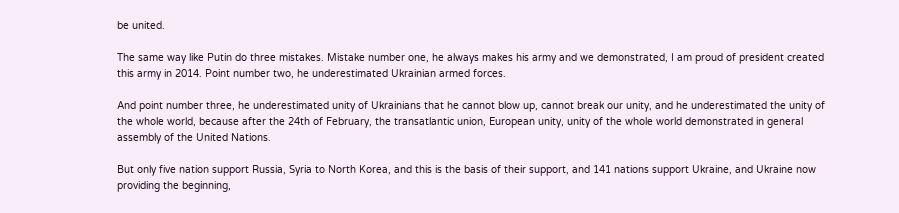be united.

The same way like Putin do three mistakes. Mistake number one, he always makes his army and we demonstrated, I am proud of president created this army in 2014. Point number two, he underestimated Ukrainian armed forces.

And point number three, he underestimated unity of Ukrainians that he cannot blow up, cannot break our unity, and he underestimated the unity of the whole world, because after the 24th of February, the transatlantic union, European unity, unity of the whole world demonstrated in general assembly of the United Nations.

But only five nation support Russia, Syria to North Korea, and this is the basis of their support, and 141 nations support Ukraine, and Ukraine now providing the beginning,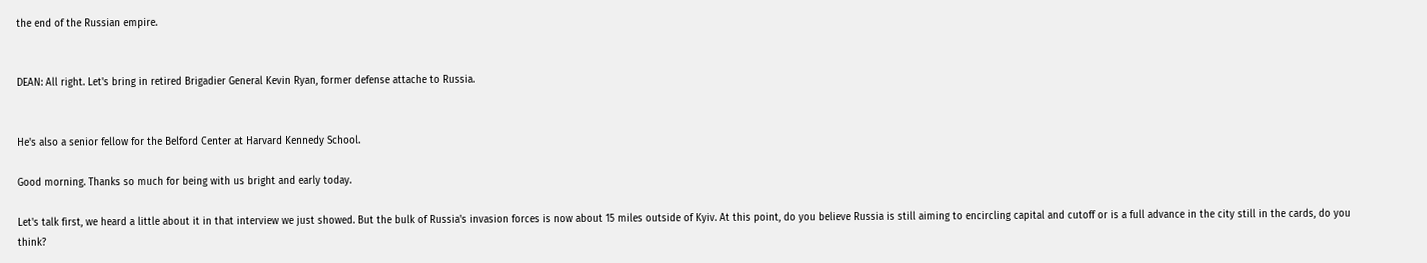the end of the Russian empire.


DEAN: All right. Let's bring in retired Brigadier General Kevin Ryan, former defense attache to Russia.


He's also a senior fellow for the Belford Center at Harvard Kennedy School.

Good morning. Thanks so much for being with us bright and early today.

Let's talk first, we heard a little about it in that interview we just showed. But the bulk of Russia's invasion forces is now about 15 miles outside of Kyiv. At this point, do you believe Russia is still aiming to encircling capital and cutoff or is a full advance in the city still in the cards, do you think?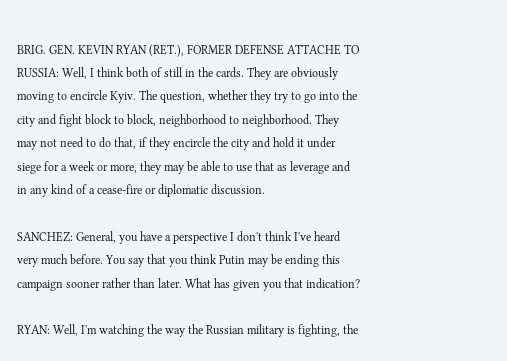BRIG. GEN. KEVIN RYAN (RET.), FORMER DEFENSE ATTACHE TO RUSSIA: Well, I think both of still in the cards. They are obviously moving to encircle Kyiv. The question, whether they try to go into the city and fight block to block, neighborhood to neighborhood. They may not need to do that, if they encircle the city and hold it under siege for a week or more, they may be able to use that as leverage and in any kind of a cease-fire or diplomatic discussion.

SANCHEZ: General, you have a perspective I don't think I've heard very much before. You say that you think Putin may be ending this campaign sooner rather than later. What has given you that indication?

RYAN: Well, I'm watching the way the Russian military is fighting, the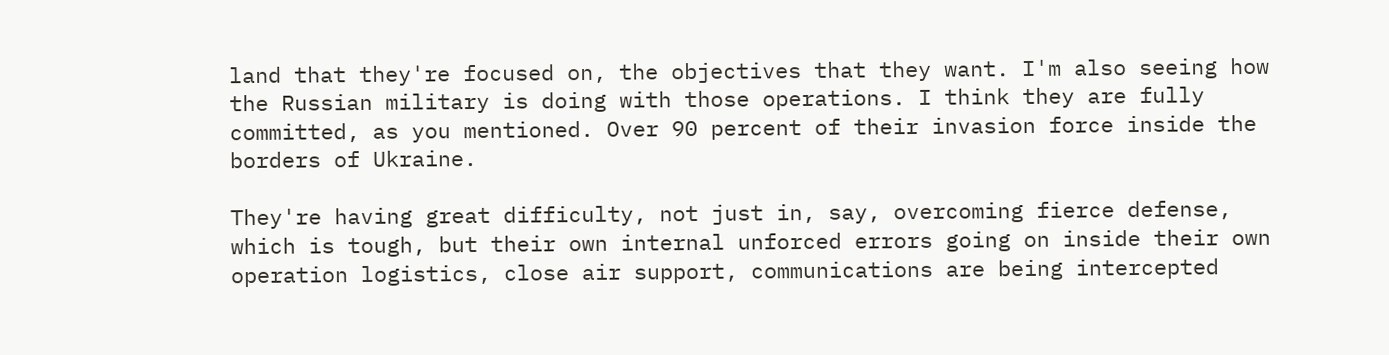land that they're focused on, the objectives that they want. I'm also seeing how the Russian military is doing with those operations. I think they are fully committed, as you mentioned. Over 90 percent of their invasion force inside the borders of Ukraine.

They're having great difficulty, not just in, say, overcoming fierce defense, which is tough, but their own internal unforced errors going on inside their own operation logistics, close air support, communications are being intercepted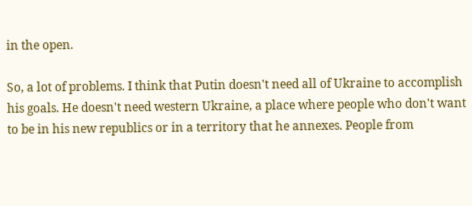in the open.

So, a lot of problems. I think that Putin doesn't need all of Ukraine to accomplish his goals. He doesn't need western Ukraine, a place where people who don't want to be in his new republics or in a territory that he annexes. People from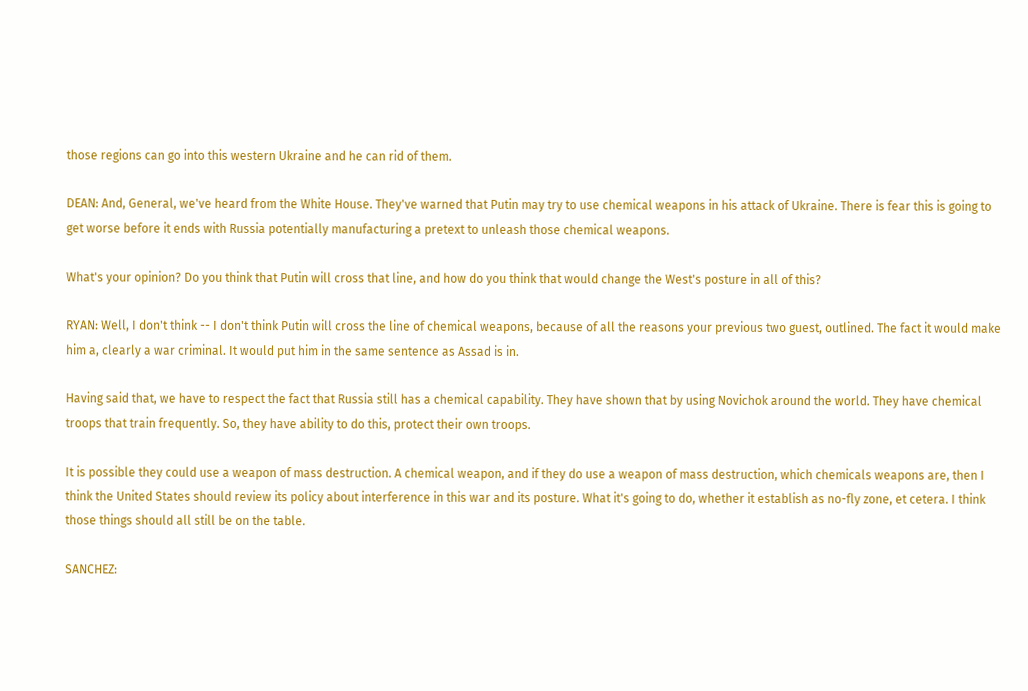those regions can go into this western Ukraine and he can rid of them.

DEAN: And, General, we've heard from the White House. They've warned that Putin may try to use chemical weapons in his attack of Ukraine. There is fear this is going to get worse before it ends with Russia potentially manufacturing a pretext to unleash those chemical weapons.

What's your opinion? Do you think that Putin will cross that line, and how do you think that would change the West's posture in all of this?

RYAN: Well, I don't think -- I don't think Putin will cross the line of chemical weapons, because of all the reasons your previous two guest, outlined. The fact it would make him a, clearly a war criminal. It would put him in the same sentence as Assad is in.

Having said that, we have to respect the fact that Russia still has a chemical capability. They have shown that by using Novichok around the world. They have chemical troops that train frequently. So, they have ability to do this, protect their own troops.

It is possible they could use a weapon of mass destruction. A chemical weapon, and if they do use a weapon of mass destruction, which chemicals weapons are, then I think the United States should review its policy about interference in this war and its posture. What it's going to do, whether it establish as no-fly zone, et cetera. I think those things should all still be on the table.

SANCHEZ: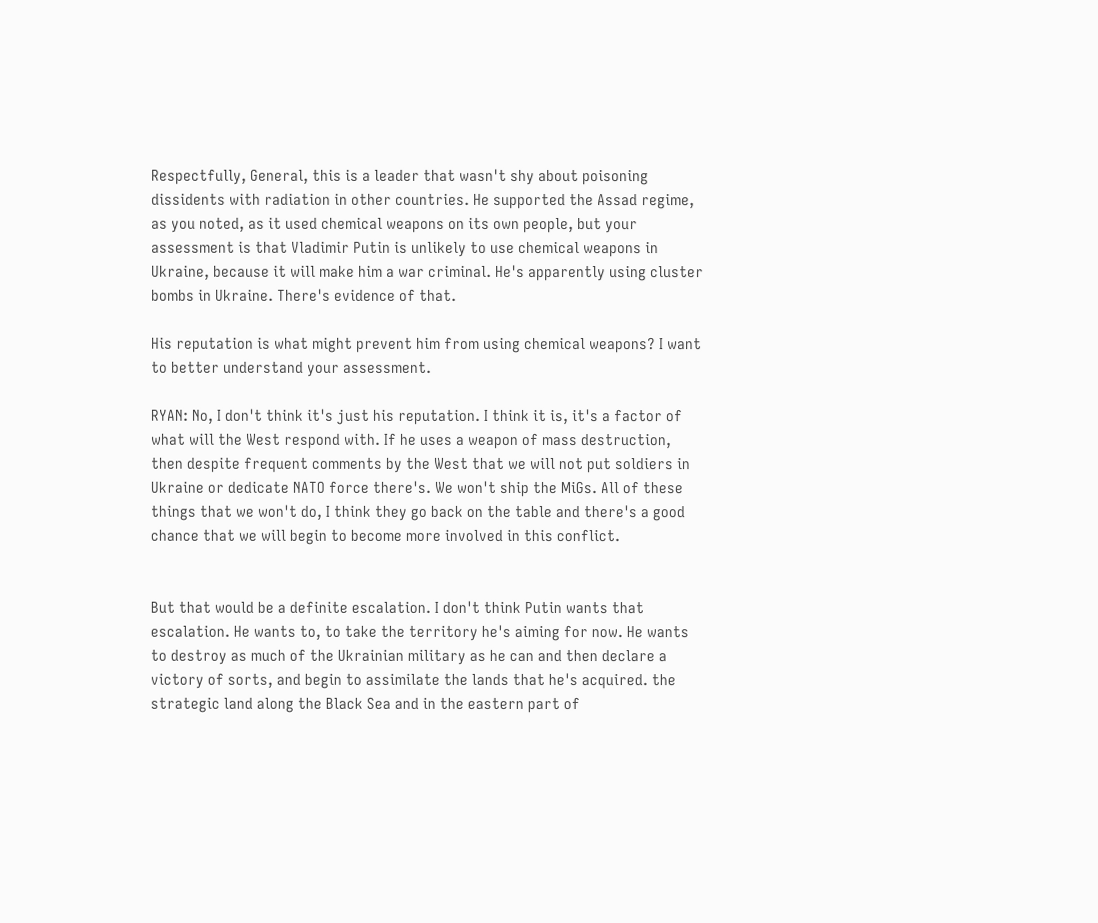Respectfully, General, this is a leader that wasn't shy about poisoning dissidents with radiation in other countries. He supported the Assad regime, as you noted, as it used chemical weapons on its own people, but your assessment is that Vladimir Putin is unlikely to use chemical weapons in Ukraine, because it will make him a war criminal. He's apparently using cluster bombs in Ukraine. There's evidence of that.

His reputation is what might prevent him from using chemical weapons? I want to better understand your assessment.

RYAN: No, I don't think it's just his reputation. I think it is, it's a factor of what will the West respond with. If he uses a weapon of mass destruction, then despite frequent comments by the West that we will not put soldiers in Ukraine or dedicate NATO force there's. We won't ship the MiGs. All of these things that we won't do, I think they go back on the table and there's a good chance that we will begin to become more involved in this conflict.


But that would be a definite escalation. I don't think Putin wants that escalation. He wants to, to take the territory he's aiming for now. He wants to destroy as much of the Ukrainian military as he can and then declare a victory of sorts, and begin to assimilate the lands that he's acquired. the strategic land along the Black Sea and in the eastern part of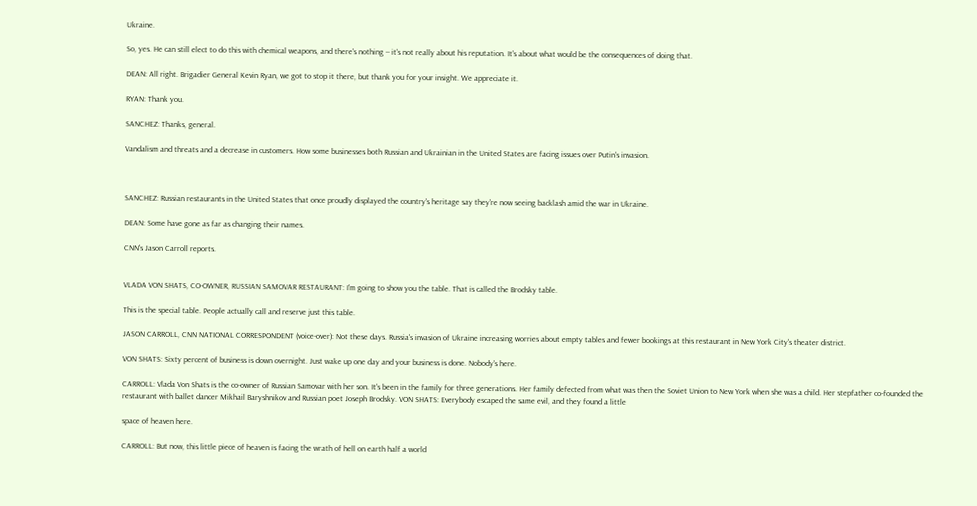Ukraine.

So, yes. He can still elect to do this with chemical weapons, and there's nothing -- it's not really about his reputation. It's about what would be the consequences of doing that.

DEAN: All right. Brigadier General Kevin Ryan, we got to stop it there, but thank you for your insight. We appreciate it.

RYAN: Thank you.

SANCHEZ: Thanks, general.

Vandalism and threats and a decrease in customers. How some businesses both Russian and Ukrainian in the United States are facing issues over Putin's invasion.



SANCHEZ: Russian restaurants in the United States that once proudly displayed the country's heritage say they're now seeing backlash amid the war in Ukraine.

DEAN: Some have gone as far as changing their names.

CNN's Jason Carroll reports.


VLADA VON SHATS, CO-OWNER, RUSSIAN SAMOVAR RESTAURANT: I'm going to show you the table. That is called the Brodsky table.

This is the special table. People actually call and reserve just this table.

JASON CARROLL, CNN NATIONAL CORRESPONDENT (voice-over): Not these days. Russia's invasion of Ukraine increasing worries about empty tables and fewer bookings at this restaurant in New York City's theater district.

VON SHATS: Sixty percent of business is down overnight. Just wake up one day and your business is done. Nobody's here.

CARROLL: Vlada Von Shats is the co-owner of Russian Samovar with her son. It's been in the family for three generations. Her family defected from what was then the Soviet Union to New York when she was a child. Her stepfather co-founded the restaurant with ballet dancer Mikhail Baryshnikov and Russian poet Joseph Brodsky. VON SHATS: Everybody escaped the same evil, and they found a little

space of heaven here.

CARROLL: But now, this little piece of heaven is facing the wrath of hell on earth half a world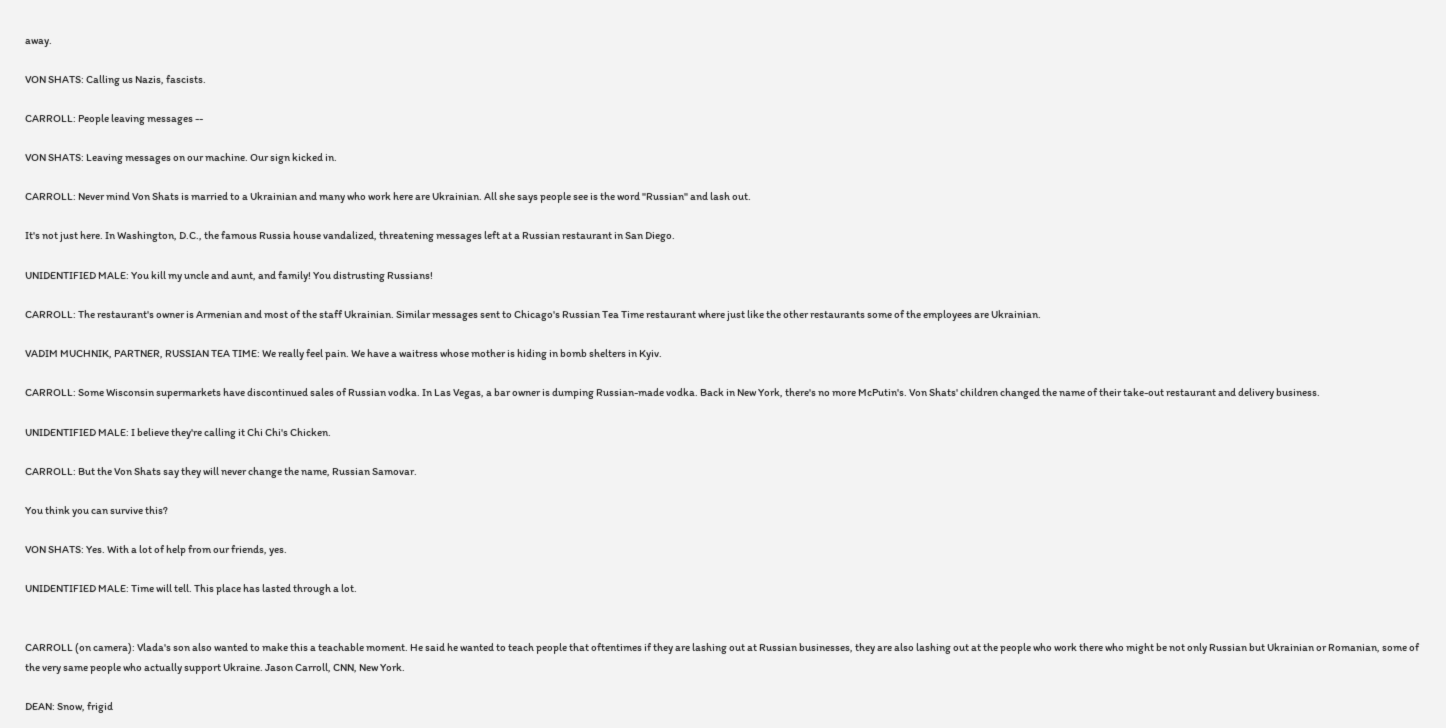away.

VON SHATS: Calling us Nazis, fascists.

CARROLL: People leaving messages --

VON SHATS: Leaving messages on our machine. Our sign kicked in.

CARROLL: Never mind Von Shats is married to a Ukrainian and many who work here are Ukrainian. All she says people see is the word "Russian" and lash out.

It's not just here. In Washington, D.C., the famous Russia house vandalized, threatening messages left at a Russian restaurant in San Diego.

UNIDENTIFIED MALE: You kill my uncle and aunt, and family! You distrusting Russians!

CARROLL: The restaurant's owner is Armenian and most of the staff Ukrainian. Similar messages sent to Chicago's Russian Tea Time restaurant where just like the other restaurants some of the employees are Ukrainian.

VADIM MUCHNIK, PARTNER, RUSSIAN TEA TIME: We really feel pain. We have a waitress whose mother is hiding in bomb shelters in Kyiv.

CARROLL: Some Wisconsin supermarkets have discontinued sales of Russian vodka. In Las Vegas, a bar owner is dumping Russian-made vodka. Back in New York, there's no more McPutin's. Von Shats' children changed the name of their take-out restaurant and delivery business.

UNIDENTIFIED MALE: I believe they're calling it Chi Chi's Chicken.

CARROLL: But the Von Shats say they will never change the name, Russian Samovar.

You think you can survive this?

VON SHATS: Yes. With a lot of help from our friends, yes.

UNIDENTIFIED MALE: Time will tell. This place has lasted through a lot.


CARROLL (on camera): Vlada's son also wanted to make this a teachable moment. He said he wanted to teach people that oftentimes if they are lashing out at Russian businesses, they are also lashing out at the people who work there who might be not only Russian but Ukrainian or Romanian, some of the very same people who actually support Ukraine. Jason Carroll, CNN, New York.

DEAN: Snow, frigid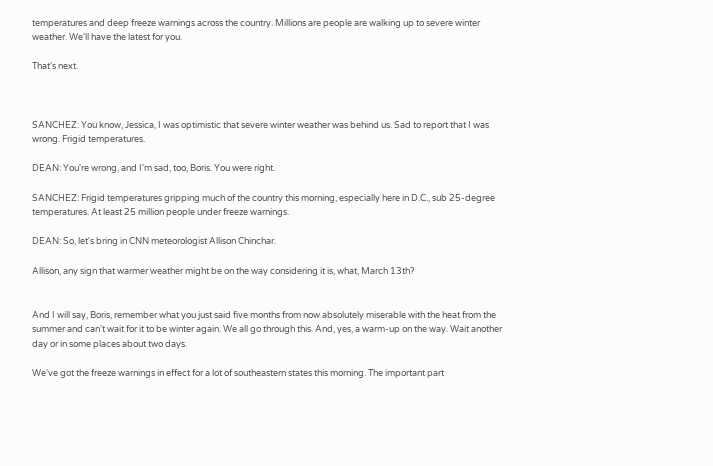temperatures and deep freeze warnings across the country. Millions are people are walking up to severe winter weather. We'll have the latest for you.

That's next.



SANCHEZ: You know, Jessica, I was optimistic that severe winter weather was behind us. Sad to report that I was wrong. Frigid temperatures.

DEAN: You're wrong, and I'm sad, too, Boris. You were right.

SANCHEZ: Frigid temperatures gripping much of the country this morning, especially here in D.C., sub 25-degree temperatures. At least 25 million people under freeze warnings.

DEAN: So, let's bring in CNN meteorologist Allison Chinchar.

Allison, any sign that warmer weather might be on the way considering it is, what, March 13th?


And I will say, Boris, remember what you just said five months from now absolutely miserable with the heat from the summer and can't wait for it to be winter again. We all go through this. And, yes, a warm-up on the way. Wait another day or in some places about two days.

We've got the freeze warnings in effect for a lot of southeastern states this morning. The important part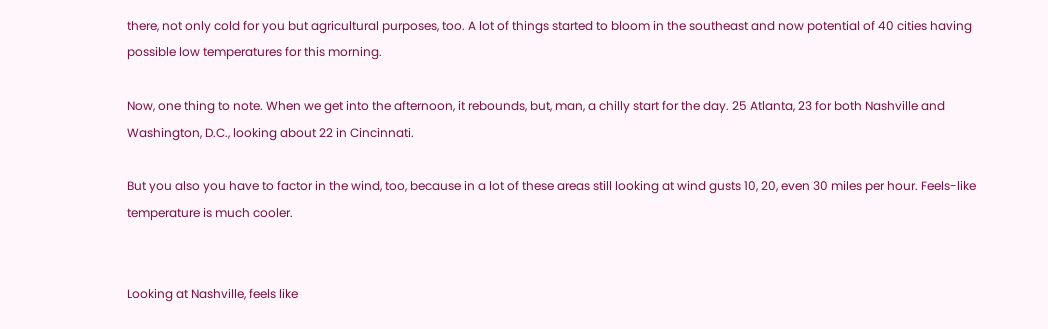there, not only cold for you but agricultural purposes, too. A lot of things started to bloom in the southeast and now potential of 40 cities having possible low temperatures for this morning.

Now, one thing to note. When we get into the afternoon, it rebounds, but, man, a chilly start for the day. 25 Atlanta, 23 for both Nashville and Washington, D.C., looking about 22 in Cincinnati.

But you also you have to factor in the wind, too, because in a lot of these areas still looking at wind gusts 10, 20, even 30 miles per hour. Feels-like temperature is much cooler.


Looking at Nashville, feels like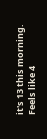it's 13 this morning. Feels like 4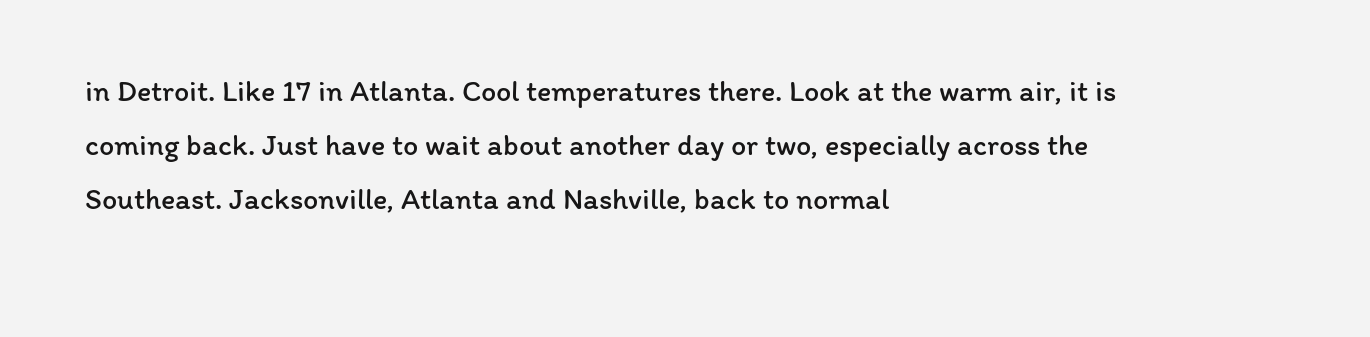in Detroit. Like 17 in Atlanta. Cool temperatures there. Look at the warm air, it is coming back. Just have to wait about another day or two, especially across the Southeast. Jacksonville, Atlanta and Nashville, back to normal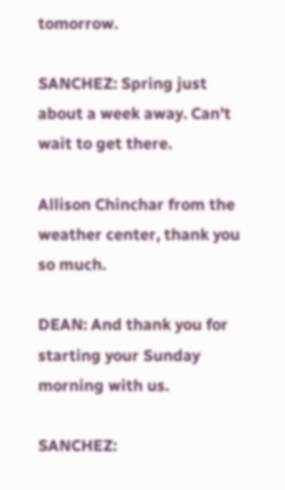tomorrow.

SANCHEZ: Spring just about a week away. Can't wait to get there.

Allison Chinchar from the weather center, thank you so much.

DEAN: And thank you for starting your Sunday morning with us.

SANCHEZ: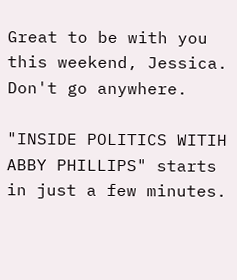Great to be with you this weekend, Jessica. Don't go anywhere.

"INSIDE POLITICS WITIH ABBY PHILLIPS" starts in just a few minutes.